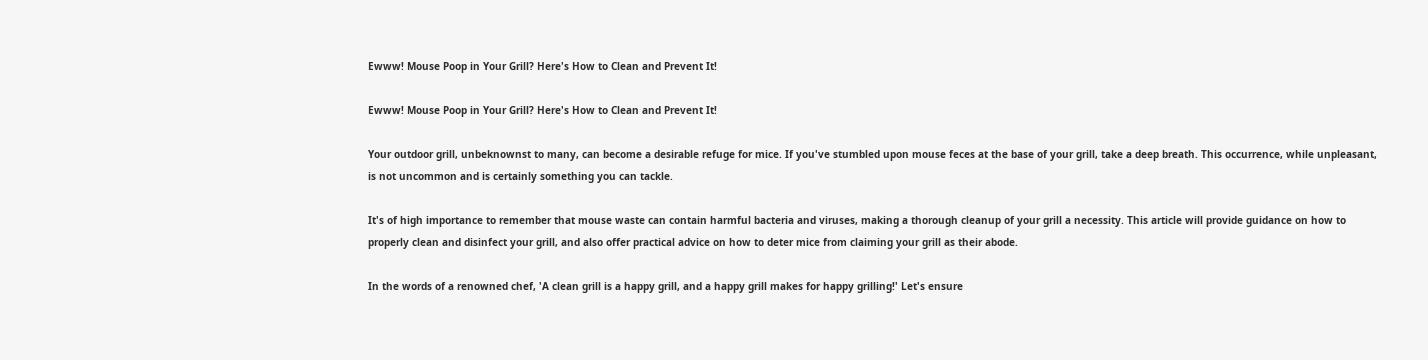Ewww! Mouse Poop in Your Grill? Here's How to Clean and Prevent It!

Ewww! Mouse Poop in Your Grill? Here's How to Clean and Prevent It!

Your outdoor grill, unbeknownst to many, can become a desirable refuge for mice. If you've stumbled upon mouse feces at the base of your grill, take a deep breath. This occurrence, while unpleasant, is not uncommon and is certainly something you can tackle.

It's of high importance to remember that mouse waste can contain harmful bacteria and viruses, making a thorough cleanup of your grill a necessity. This article will provide guidance on how to properly clean and disinfect your grill, and also offer practical advice on how to deter mice from claiming your grill as their abode.

In the words of a renowned chef, 'A clean grill is a happy grill, and a happy grill makes for happy grilling!' Let's ensure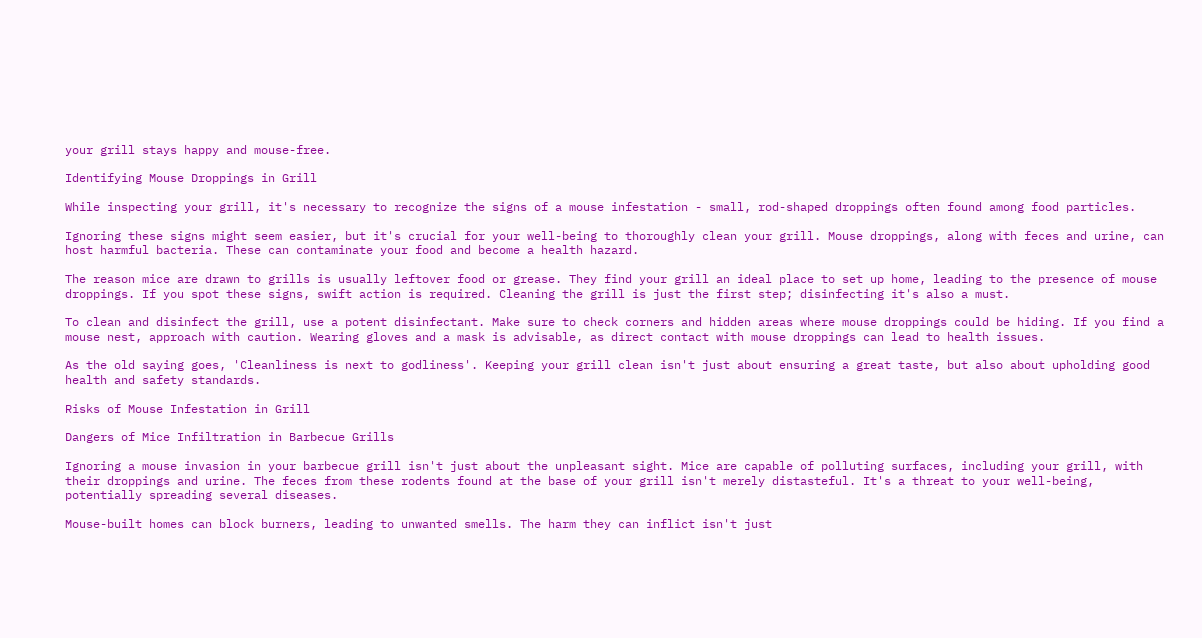your grill stays happy and mouse-free.

Identifying Mouse Droppings in Grill

While inspecting your grill, it's necessary to recognize the signs of a mouse infestation - small, rod-shaped droppings often found among food particles.

Ignoring these signs might seem easier, but it's crucial for your well-being to thoroughly clean your grill. Mouse droppings, along with feces and urine, can host harmful bacteria. These can contaminate your food and become a health hazard.

The reason mice are drawn to grills is usually leftover food or grease. They find your grill an ideal place to set up home, leading to the presence of mouse droppings. If you spot these signs, swift action is required. Cleaning the grill is just the first step; disinfecting it's also a must.

To clean and disinfect the grill, use a potent disinfectant. Make sure to check corners and hidden areas where mouse droppings could be hiding. If you find a mouse nest, approach with caution. Wearing gloves and a mask is advisable, as direct contact with mouse droppings can lead to health issues.

As the old saying goes, 'Cleanliness is next to godliness'. Keeping your grill clean isn't just about ensuring a great taste, but also about upholding good health and safety standards.

Risks of Mouse Infestation in Grill

Dangers of Mice Infiltration in Barbecue Grills

Ignoring a mouse invasion in your barbecue grill isn't just about the unpleasant sight. Mice are capable of polluting surfaces, including your grill, with their droppings and urine. The feces from these rodents found at the base of your grill isn't merely distasteful. It's a threat to your well-being, potentially spreading several diseases.

Mouse-built homes can block burners, leading to unwanted smells. The harm they can inflict isn't just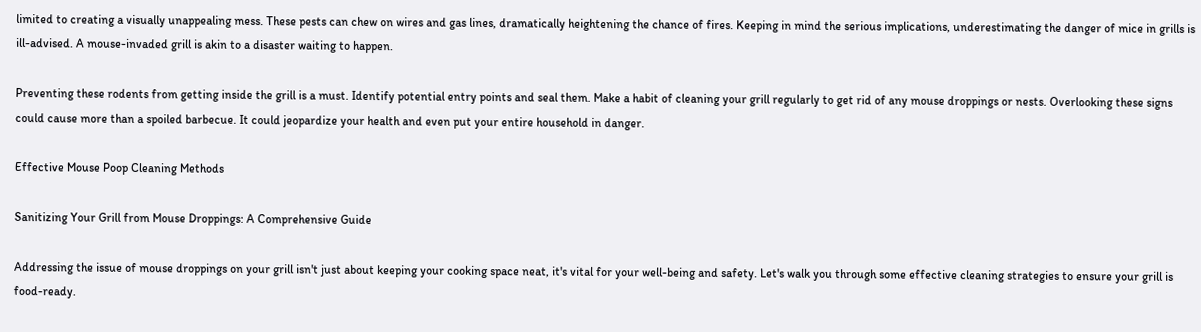limited to creating a visually unappealing mess. These pests can chew on wires and gas lines, dramatically heightening the chance of fires. Keeping in mind the serious implications, underestimating the danger of mice in grills is ill-advised. A mouse-invaded grill is akin to a disaster waiting to happen.

Preventing these rodents from getting inside the grill is a must. Identify potential entry points and seal them. Make a habit of cleaning your grill regularly to get rid of any mouse droppings or nests. Overlooking these signs could cause more than a spoiled barbecue. It could jeopardize your health and even put your entire household in danger.

Effective Mouse Poop Cleaning Methods

Sanitizing Your Grill from Mouse Droppings: A Comprehensive Guide

Addressing the issue of mouse droppings on your grill isn't just about keeping your cooking space neat, it's vital for your well-being and safety. Let's walk you through some effective cleaning strategies to ensure your grill is food-ready.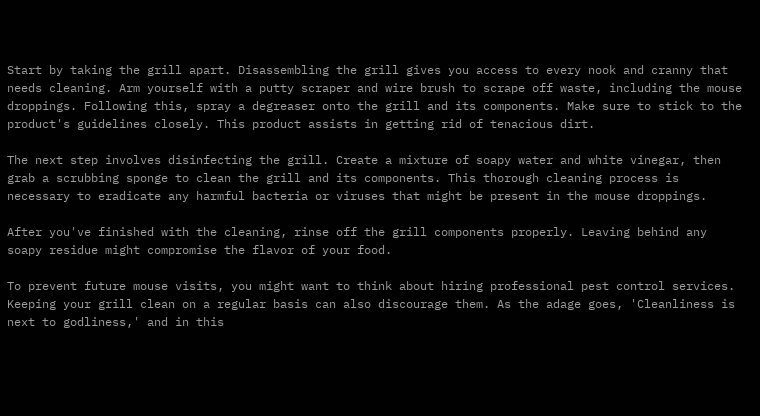Start by taking the grill apart. Disassembling the grill gives you access to every nook and cranny that needs cleaning. Arm yourself with a putty scraper and wire brush to scrape off waste, including the mouse droppings. Following this, spray a degreaser onto the grill and its components. Make sure to stick to the product's guidelines closely. This product assists in getting rid of tenacious dirt.

The next step involves disinfecting the grill. Create a mixture of soapy water and white vinegar, then grab a scrubbing sponge to clean the grill and its components. This thorough cleaning process is necessary to eradicate any harmful bacteria or viruses that might be present in the mouse droppings.

After you've finished with the cleaning, rinse off the grill components properly. Leaving behind any soapy residue might compromise the flavor of your food.

To prevent future mouse visits, you might want to think about hiring professional pest control services. Keeping your grill clean on a regular basis can also discourage them. As the adage goes, 'Cleanliness is next to godliness,' and in this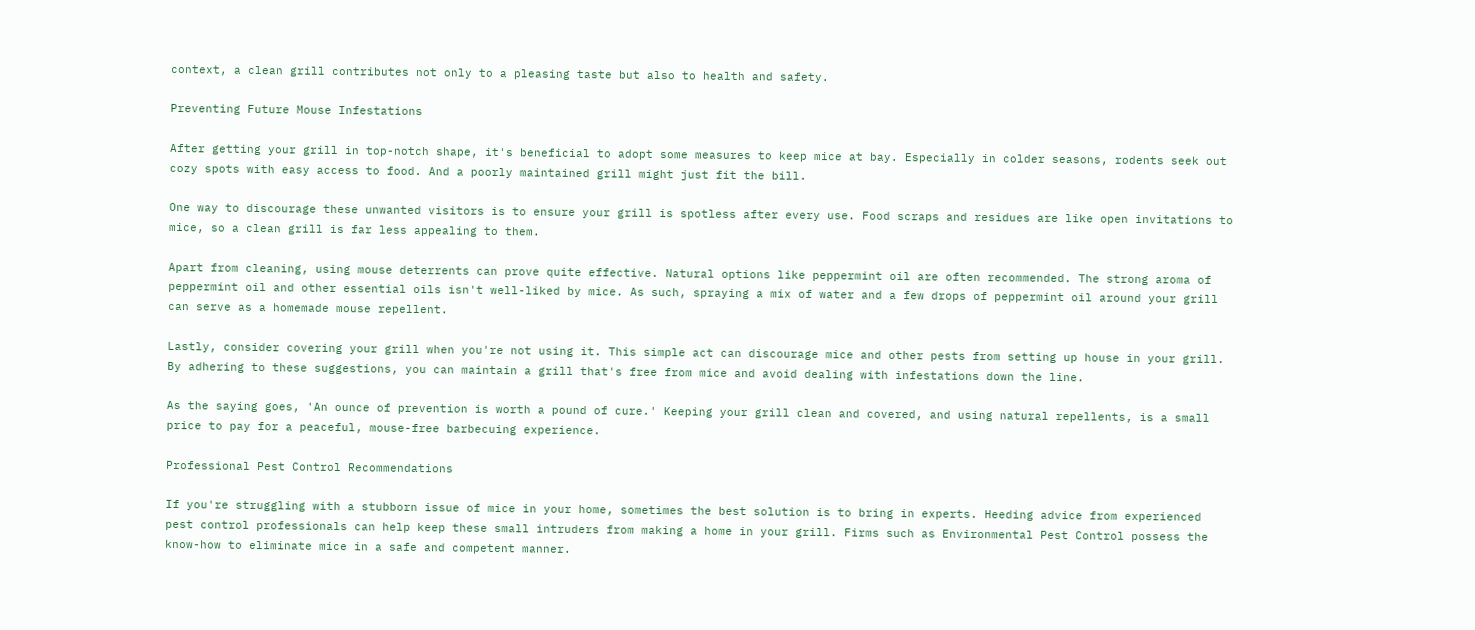context, a clean grill contributes not only to a pleasing taste but also to health and safety.

Preventing Future Mouse Infestations

After getting your grill in top-notch shape, it's beneficial to adopt some measures to keep mice at bay. Especially in colder seasons, rodents seek out cozy spots with easy access to food. And a poorly maintained grill might just fit the bill.

One way to discourage these unwanted visitors is to ensure your grill is spotless after every use. Food scraps and residues are like open invitations to mice, so a clean grill is far less appealing to them.

Apart from cleaning, using mouse deterrents can prove quite effective. Natural options like peppermint oil are often recommended. The strong aroma of peppermint oil and other essential oils isn't well-liked by mice. As such, spraying a mix of water and a few drops of peppermint oil around your grill can serve as a homemade mouse repellent.

Lastly, consider covering your grill when you're not using it. This simple act can discourage mice and other pests from setting up house in your grill. By adhering to these suggestions, you can maintain a grill that's free from mice and avoid dealing with infestations down the line.

As the saying goes, 'An ounce of prevention is worth a pound of cure.' Keeping your grill clean and covered, and using natural repellents, is a small price to pay for a peaceful, mouse-free barbecuing experience.

Professional Pest Control Recommendations

If you're struggling with a stubborn issue of mice in your home, sometimes the best solution is to bring in experts. Heeding advice from experienced pest control professionals can help keep these small intruders from making a home in your grill. Firms such as Environmental Pest Control possess the know-how to eliminate mice in a safe and competent manner.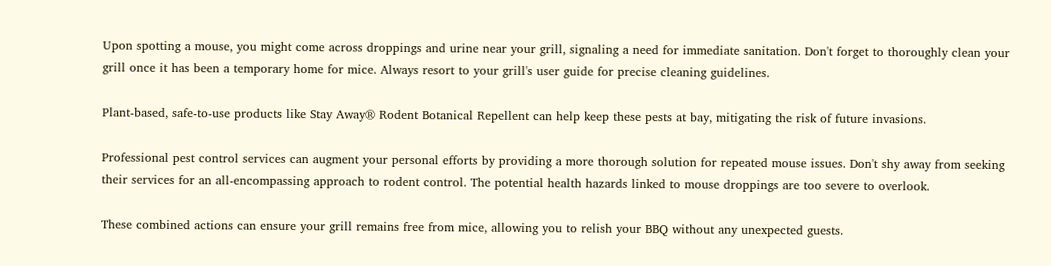Upon spotting a mouse, you might come across droppings and urine near your grill, signaling a need for immediate sanitation. Don't forget to thoroughly clean your grill once it has been a temporary home for mice. Always resort to your grill's user guide for precise cleaning guidelines.

Plant-based, safe-to-use products like Stay Away® Rodent Botanical Repellent can help keep these pests at bay, mitigating the risk of future invasions.

Professional pest control services can augment your personal efforts by providing a more thorough solution for repeated mouse issues. Don't shy away from seeking their services for an all-encompassing approach to rodent control. The potential health hazards linked to mouse droppings are too severe to overlook.

These combined actions can ensure your grill remains free from mice, allowing you to relish your BBQ without any unexpected guests.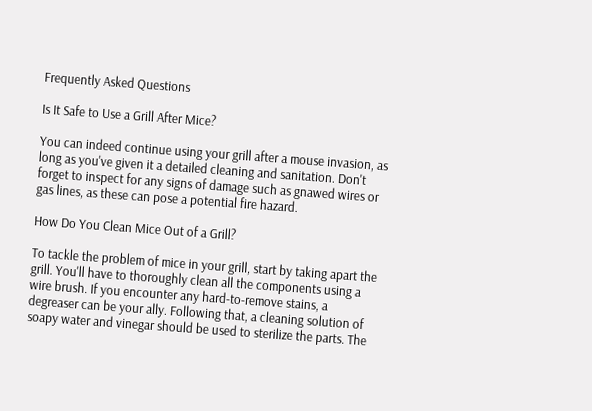Frequently Asked Questions

Is It Safe to Use a Grill After Mice?

You can indeed continue using your grill after a mouse invasion, as long as you've given it a detailed cleaning and sanitation. Don't forget to inspect for any signs of damage such as gnawed wires or gas lines, as these can pose a potential fire hazard.

How Do You Clean Mice Out of a Grill?

To tackle the problem of mice in your grill, start by taking apart the grill. You'll have to thoroughly clean all the components using a wire brush. If you encounter any hard-to-remove stains, a degreaser can be your ally. Following that, a cleaning solution of soapy water and vinegar should be used to sterilize the parts. The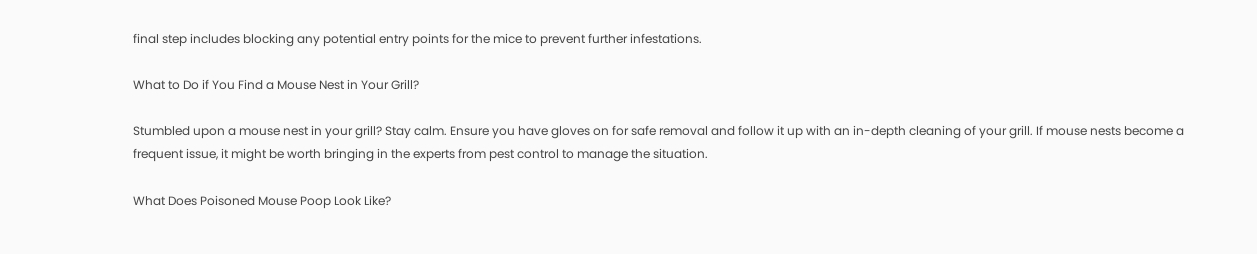final step includes blocking any potential entry points for the mice to prevent further infestations.

What to Do if You Find a Mouse Nest in Your Grill?

Stumbled upon a mouse nest in your grill? Stay calm. Ensure you have gloves on for safe removal and follow it up with an in-depth cleaning of your grill. If mouse nests become a frequent issue, it might be worth bringing in the experts from pest control to manage the situation.

What Does Poisoned Mouse Poop Look Like?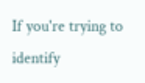If you're trying to identify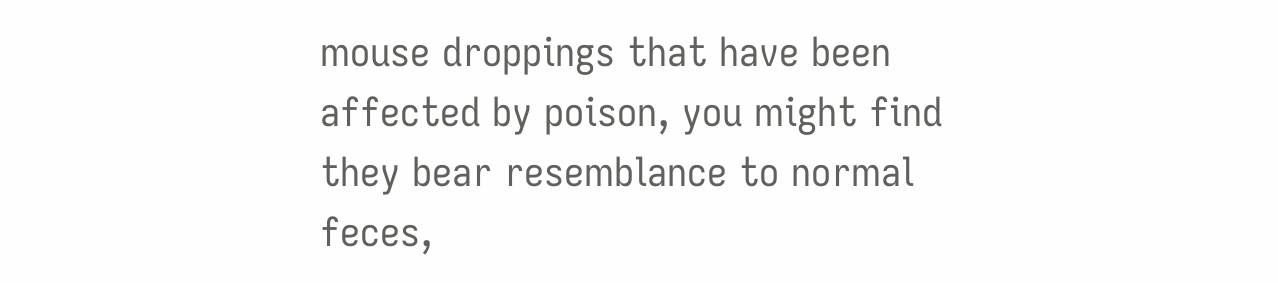mouse droppings that have been affected by poison, you might find they bear resemblance to normal feces,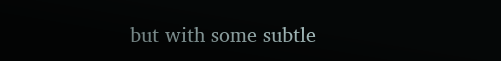but with some subtle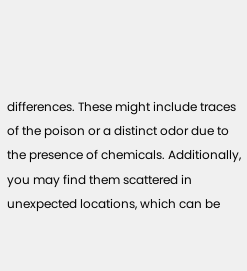differences. These might include traces of the poison or a distinct odor due to the presence of chemicals. Additionally, you may find them scattered in unexpected locations, which can be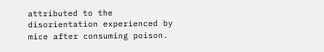attributed to the disorientation experienced by mice after consuming poison.